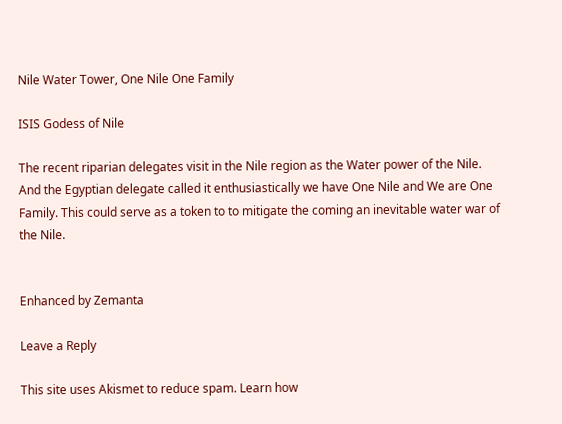Nile Water Tower, One Nile One Family

ISIS Godess of Nile

The recent riparian delegates visit in the Nile region as the Water power of the Nile.
And the Egyptian delegate called it enthusiastically we have One Nile and We are One Family. This could serve as a token to to mitigate the coming an inevitable water war of the Nile.


Enhanced by Zemanta

Leave a Reply

This site uses Akismet to reduce spam. Learn how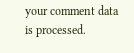your comment data is processed.